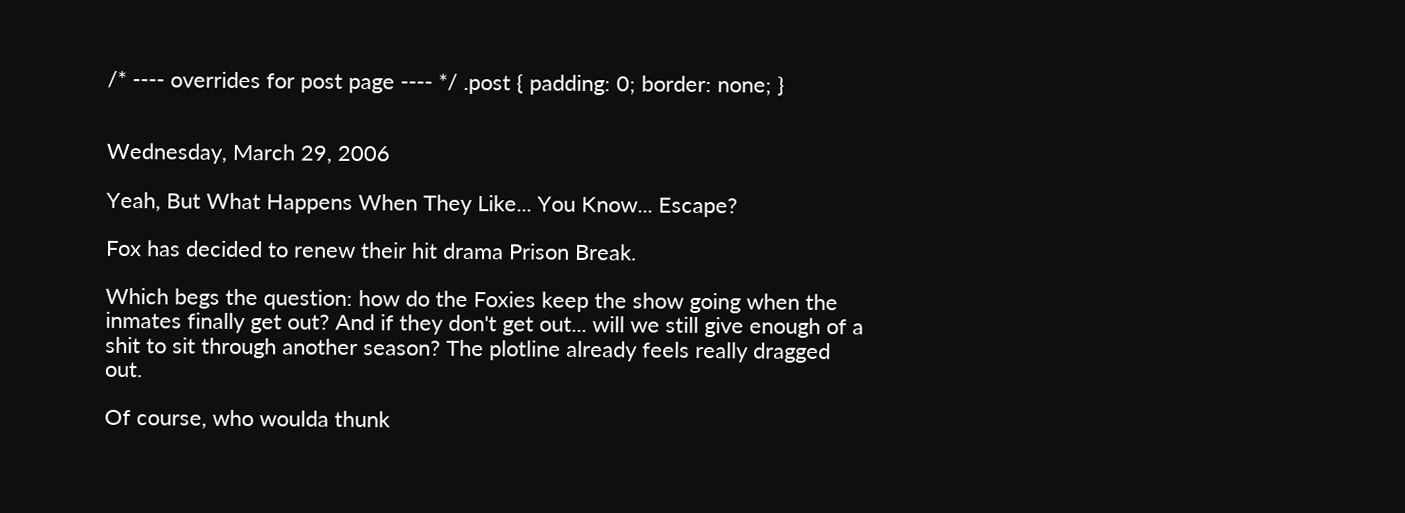/* ---- overrides for post page ---- */ .post { padding: 0; border: none; }


Wednesday, March 29, 2006

Yeah, But What Happens When They Like... You Know... Escape?

Fox has decided to renew their hit drama Prison Break.

Which begs the question: how do the Foxies keep the show going when the inmates finally get out? And if they don't get out... will we still give enough of a shit to sit through another season? The plotline already feels really dragged out.

Of course, who woulda thunk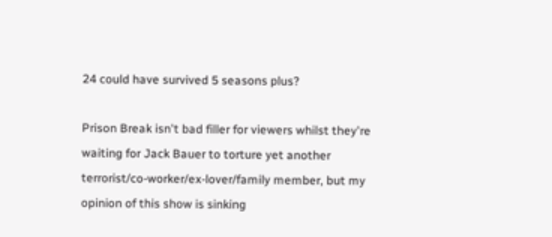24 could have survived 5 seasons plus?

Prison Break isn't bad filler for viewers whilst they're waiting for Jack Bauer to torture yet another terrorist/co-worker/ex-lover/family member, but my opinion of this show is sinking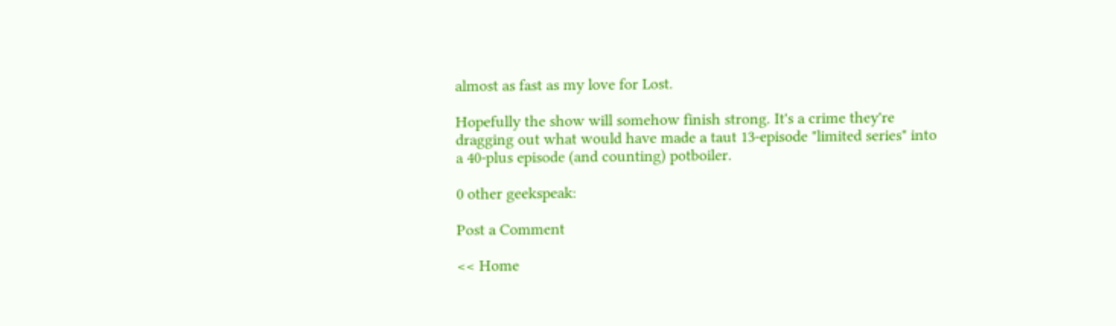almost as fast as my love for Lost.

Hopefully the show will somehow finish strong. It's a crime they're dragging out what would have made a taut 13-episode "limited series" into a 40-plus episode (and counting) potboiler.

0 other geekspeak:

Post a Comment

<< Home